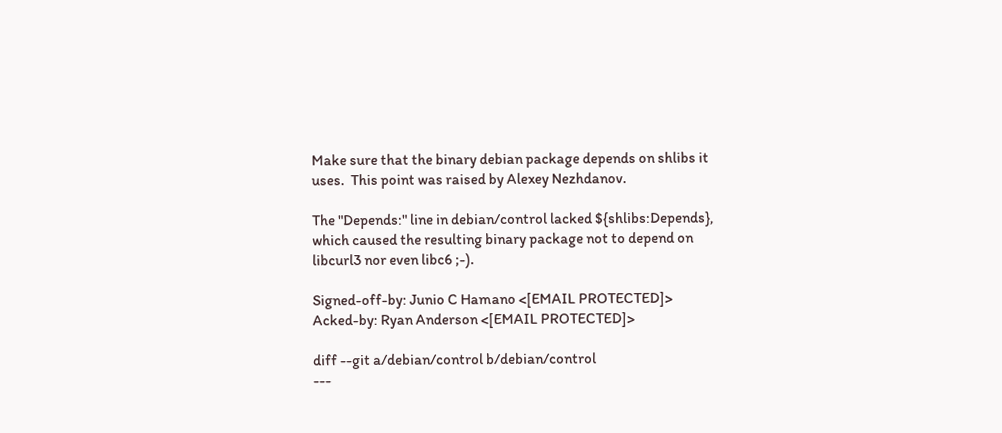Make sure that the binary debian package depends on shlibs it
uses.  This point was raised by Alexey Nezhdanov.

The "Depends:" line in debian/control lacked ${shlibs:Depends},
which caused the resulting binary package not to depend on
libcurl3 nor even libc6 ;-).

Signed-off-by: Junio C Hamano <[EMAIL PROTECTED]>
Acked-by: Ryan Anderson <[EMAIL PROTECTED]>

diff --git a/debian/control b/debian/control
---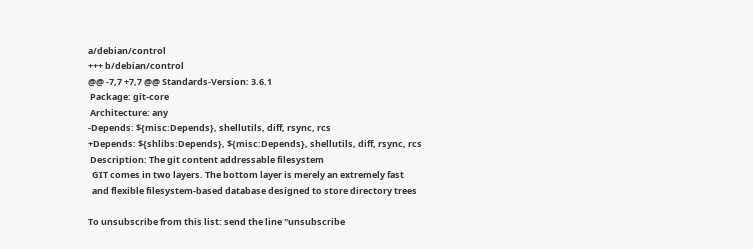a/debian/control
+++ b/debian/control
@@ -7,7 +7,7 @@ Standards-Version: 3.6.1
 Package: git-core
 Architecture: any
-Depends: ${misc:Depends}, shellutils, diff, rsync, rcs
+Depends: ${shlibs:Depends}, ${misc:Depends}, shellutils, diff, rsync, rcs
 Description: The git content addressable filesystem
  GIT comes in two layers. The bottom layer is merely an extremely fast
  and flexible filesystem-based database designed to store directory trees

To unsubscribe from this list: send the line "unsubscribe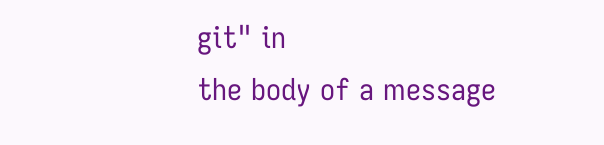git" in
the body of a message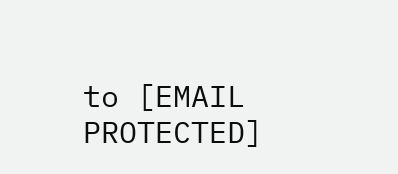to [EMAIL PROTECTED]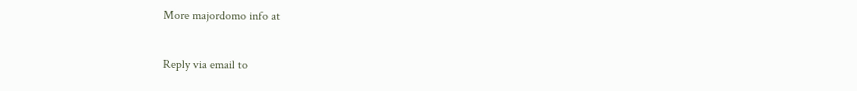More majordomo info at

Reply via email to